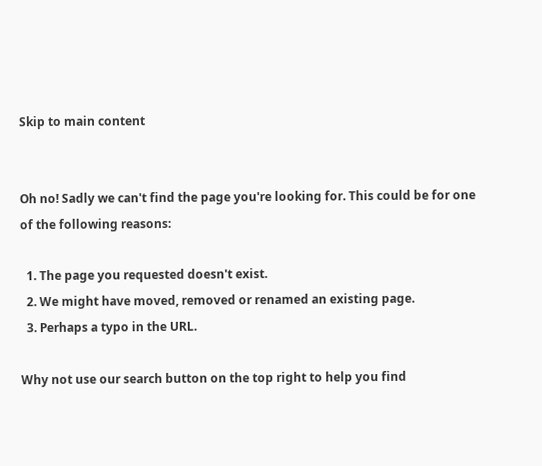Skip to main content


Oh no! Sadly we can't find the page you're looking for. This could be for one of the following reasons:

  1. The page you requested doesn't exist.
  2. We might have moved, removed or renamed an existing page.
  3. Perhaps a typo in the URL.

Why not use our search button on the top right to help you find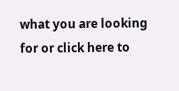what you are looking for or click here to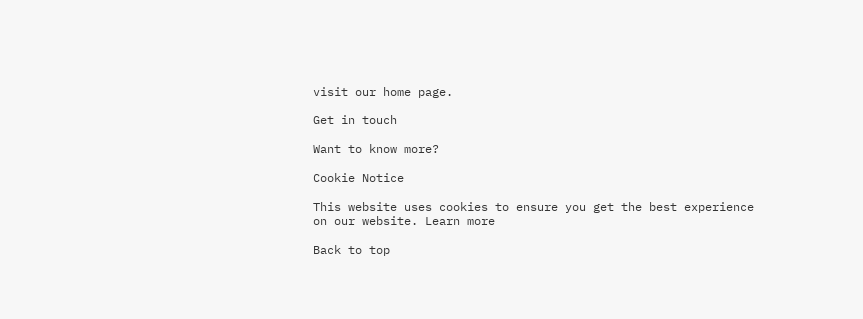visit our home page.

Get in touch

Want to know more?

Cookie Notice

This website uses cookies to ensure you get the best experience on our website. Learn more

Back to top